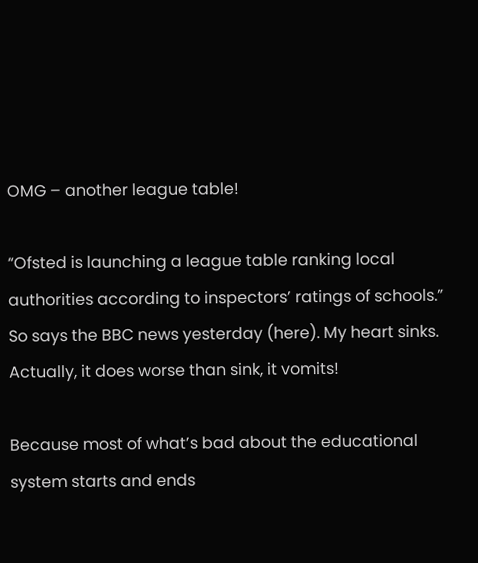OMG – another league table!

“Ofsted is launching a league table ranking local authorities according to inspectors’ ratings of schools.” So says the BBC news yesterday (here). My heart sinks. Actually, it does worse than sink, it vomits!

Because most of what’s bad about the educational system starts and ends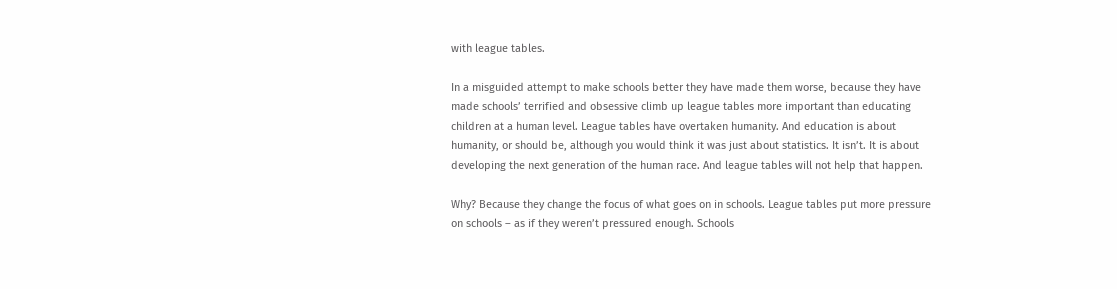with league tables.

In a misguided attempt to make schools better they have made them worse, because they have made schools’ terrified and obsessive climb up league tables more important than educating children at a human level. League tables have overtaken humanity. And education is about humanity, or should be, although you would think it was just about statistics. It isn’t. It is about developing the next generation of the human race. And league tables will not help that happen.

Why? Because they change the focus of what goes on in schools. League tables put more pressure on schools – as if they weren’t pressured enough. Schools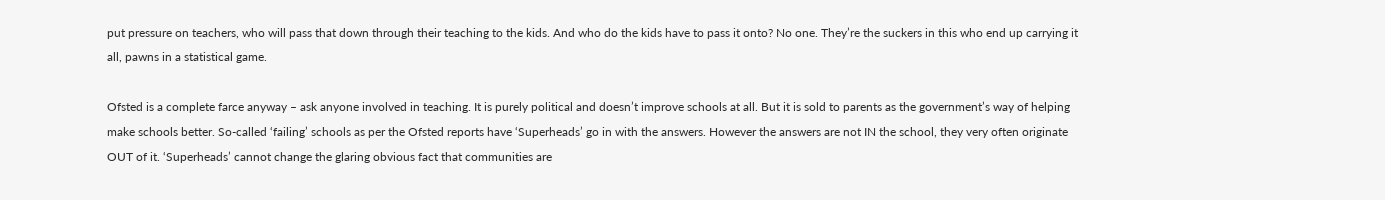put pressure on teachers, who will pass that down through their teaching to the kids. And who do the kids have to pass it onto? No one. They’re the suckers in this who end up carrying it all, pawns in a statistical game.

Ofsted is a complete farce anyway – ask anyone involved in teaching. It is purely political and doesn’t improve schools at all. But it is sold to parents as the government’s way of helping make schools better. So-called ‘failing’ schools as per the Ofsted reports have ‘Superheads’ go in with the answers. However the answers are not IN the school, they very often originate OUT of it. ‘Superheads’ cannot change the glaring obvious fact that communities are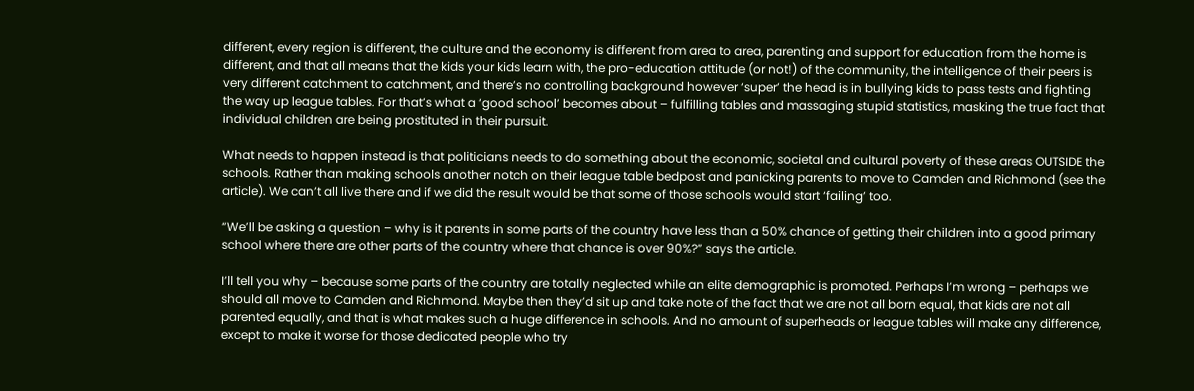different, every region is different, the culture and the economy is different from area to area, parenting and support for education from the home is different, and that all means that the kids your kids learn with, the pro-education attitude (or not!) of the community, the intelligence of their peers is very different catchment to catchment, and there’s no controlling background however ‘super’ the head is in bullying kids to pass tests and fighting the way up league tables. For that’s what a ‘good school’ becomes about – fulfilling tables and massaging stupid statistics, masking the true fact that individual children are being prostituted in their pursuit.

What needs to happen instead is that politicians needs to do something about the economic, societal and cultural poverty of these areas OUTSIDE the schools. Rather than making schools another notch on their league table bedpost and panicking parents to move to Camden and Richmond (see the article). We can’t all live there and if we did the result would be that some of those schools would start ‘failing’ too.

“We’ll be asking a question – why is it parents in some parts of the country have less than a 50% chance of getting their children into a good primary school where there are other parts of the country where that chance is over 90%?” says the article.

I’ll tell you why – because some parts of the country are totally neglected while an elite demographic is promoted. Perhaps I’m wrong – perhaps we should all move to Camden and Richmond. Maybe then they’d sit up and take note of the fact that we are not all born equal, that kids are not all parented equally, and that is what makes such a huge difference in schools. And no amount of superheads or league tables will make any difference, except to make it worse for those dedicated people who try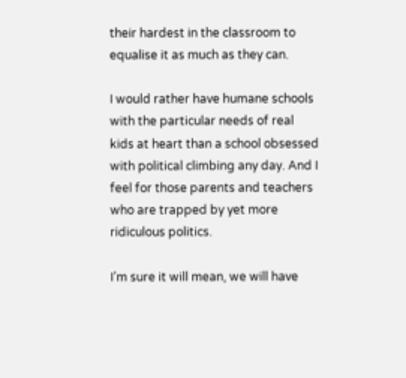their hardest in the classroom to equalise it as much as they can.

I would rather have humane schools with the particular needs of real kids at heart than a school obsessed with political climbing any day. And I feel for those parents and teachers who are trapped by yet more ridiculous politics.

I’m sure it will mean, we will have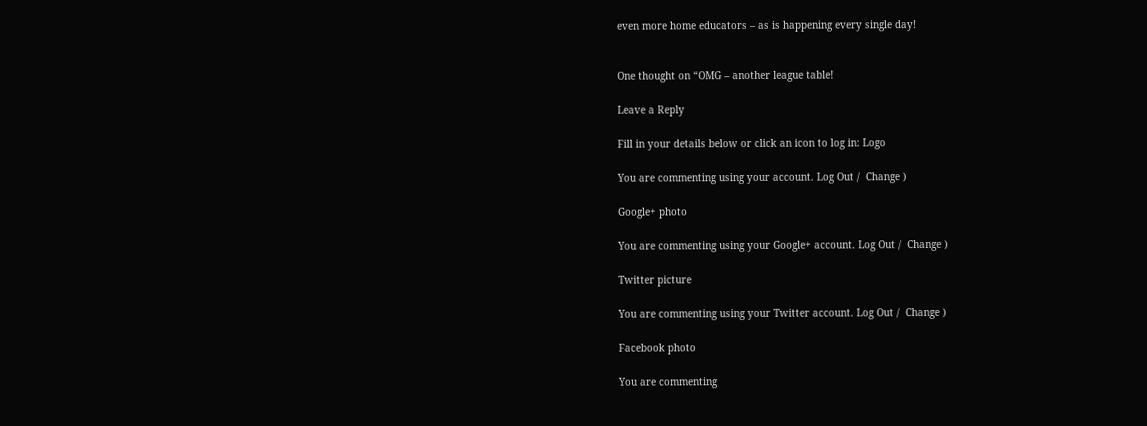even more home educators – as is happening every single day!


One thought on “OMG – another league table!

Leave a Reply

Fill in your details below or click an icon to log in: Logo

You are commenting using your account. Log Out /  Change )

Google+ photo

You are commenting using your Google+ account. Log Out /  Change )

Twitter picture

You are commenting using your Twitter account. Log Out /  Change )

Facebook photo

You are commenting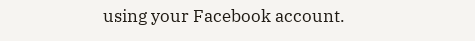using your Facebook account.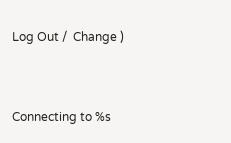Log Out /  Change )


Connecting to %s